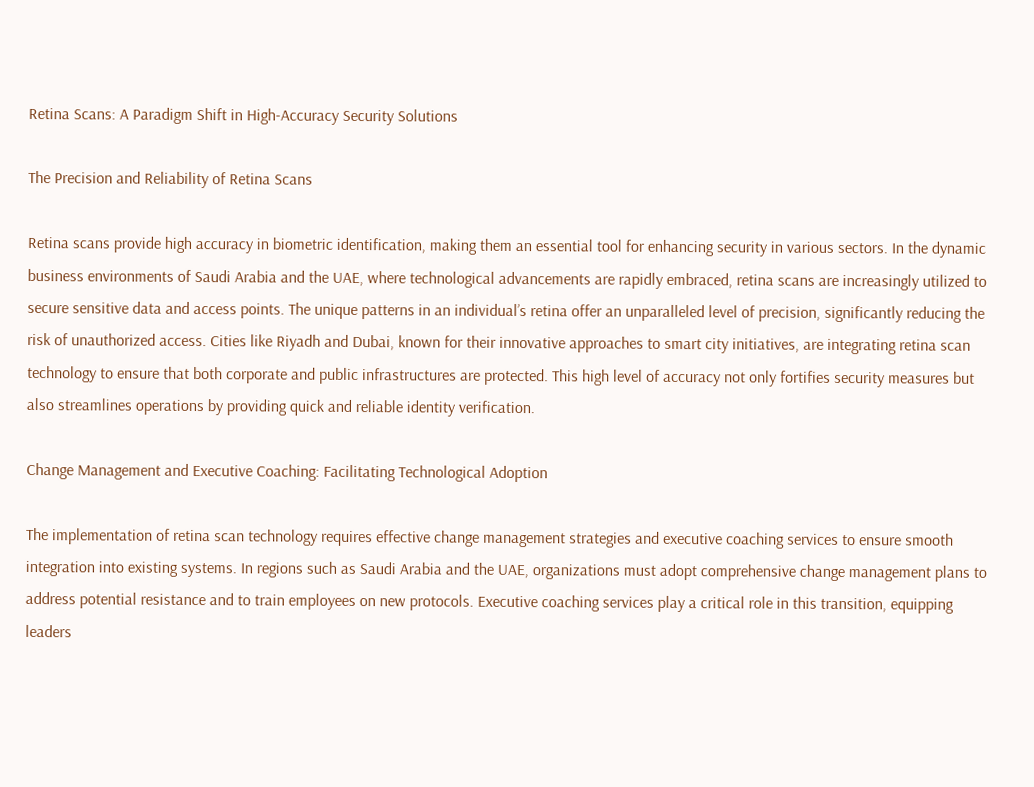Retina Scans: A Paradigm Shift in High-Accuracy Security Solutions

The Precision and Reliability of Retina Scans

Retina scans provide high accuracy in biometric identification, making them an essential tool for enhancing security in various sectors. In the dynamic business environments of Saudi Arabia and the UAE, where technological advancements are rapidly embraced, retina scans are increasingly utilized to secure sensitive data and access points. The unique patterns in an individual’s retina offer an unparalleled level of precision, significantly reducing the risk of unauthorized access. Cities like Riyadh and Dubai, known for their innovative approaches to smart city initiatives, are integrating retina scan technology to ensure that both corporate and public infrastructures are protected. This high level of accuracy not only fortifies security measures but also streamlines operations by providing quick and reliable identity verification.

Change Management and Executive Coaching: Facilitating Technological Adoption

The implementation of retina scan technology requires effective change management strategies and executive coaching services to ensure smooth integration into existing systems. In regions such as Saudi Arabia and the UAE, organizations must adopt comprehensive change management plans to address potential resistance and to train employees on new protocols. Executive coaching services play a critical role in this transition, equipping leaders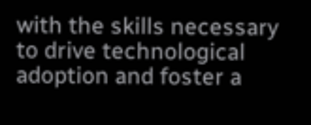with the skills necessary to drive technological adoption and foster a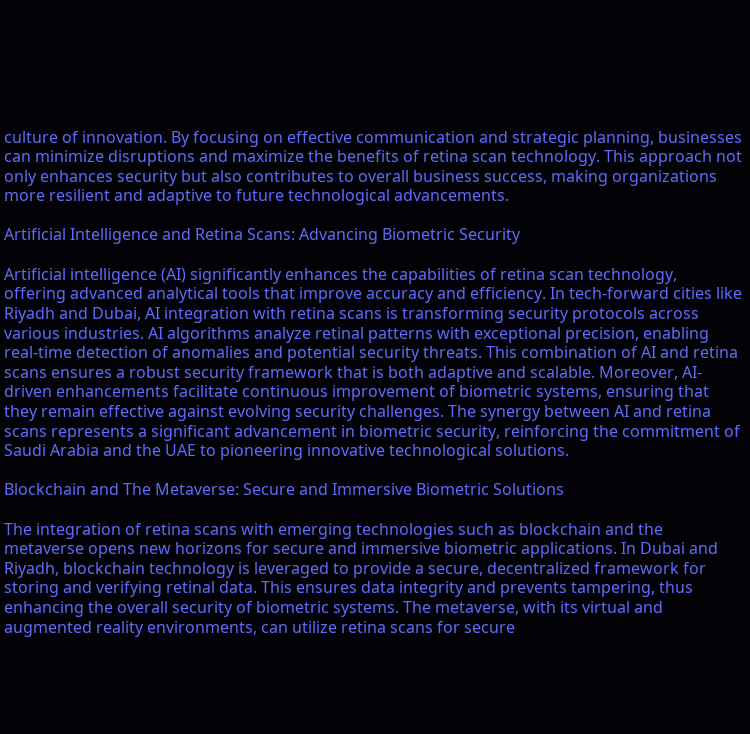culture of innovation. By focusing on effective communication and strategic planning, businesses can minimize disruptions and maximize the benefits of retina scan technology. This approach not only enhances security but also contributes to overall business success, making organizations more resilient and adaptive to future technological advancements.

Artificial Intelligence and Retina Scans: Advancing Biometric Security

Artificial intelligence (AI) significantly enhances the capabilities of retina scan technology, offering advanced analytical tools that improve accuracy and efficiency. In tech-forward cities like Riyadh and Dubai, AI integration with retina scans is transforming security protocols across various industries. AI algorithms analyze retinal patterns with exceptional precision, enabling real-time detection of anomalies and potential security threats. This combination of AI and retina scans ensures a robust security framework that is both adaptive and scalable. Moreover, AI-driven enhancements facilitate continuous improvement of biometric systems, ensuring that they remain effective against evolving security challenges. The synergy between AI and retina scans represents a significant advancement in biometric security, reinforcing the commitment of Saudi Arabia and the UAE to pioneering innovative technological solutions.

Blockchain and The Metaverse: Secure and Immersive Biometric Solutions

The integration of retina scans with emerging technologies such as blockchain and the metaverse opens new horizons for secure and immersive biometric applications. In Dubai and Riyadh, blockchain technology is leveraged to provide a secure, decentralized framework for storing and verifying retinal data. This ensures data integrity and prevents tampering, thus enhancing the overall security of biometric systems. The metaverse, with its virtual and augmented reality environments, can utilize retina scans for secure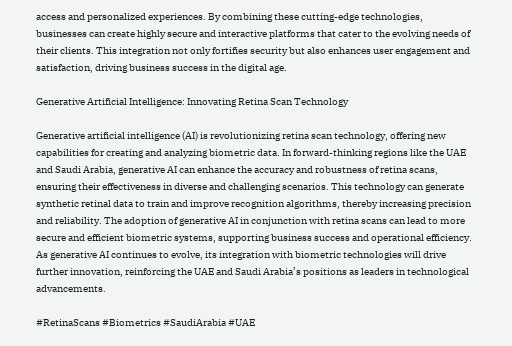access and personalized experiences. By combining these cutting-edge technologies, businesses can create highly secure and interactive platforms that cater to the evolving needs of their clients. This integration not only fortifies security but also enhances user engagement and satisfaction, driving business success in the digital age.

Generative Artificial Intelligence: Innovating Retina Scan Technology

Generative artificial intelligence (AI) is revolutionizing retina scan technology, offering new capabilities for creating and analyzing biometric data. In forward-thinking regions like the UAE and Saudi Arabia, generative AI can enhance the accuracy and robustness of retina scans, ensuring their effectiveness in diverse and challenging scenarios. This technology can generate synthetic retinal data to train and improve recognition algorithms, thereby increasing precision and reliability. The adoption of generative AI in conjunction with retina scans can lead to more secure and efficient biometric systems, supporting business success and operational efficiency. As generative AI continues to evolve, its integration with biometric technologies will drive further innovation, reinforcing the UAE and Saudi Arabia’s positions as leaders in technological advancements.

#RetinaScans #Biometrics #SaudiArabia #UAE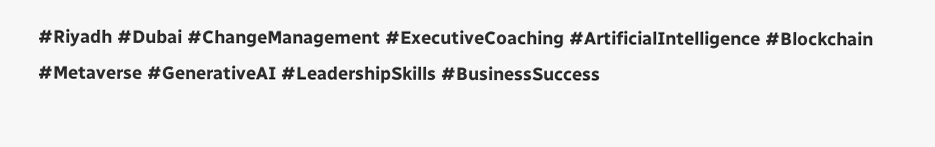#Riyadh #Dubai #ChangeManagement #ExecutiveCoaching #ArtificialIntelligence #Blockchain #Metaverse #GenerativeAI #LeadershipSkills #BusinessSuccess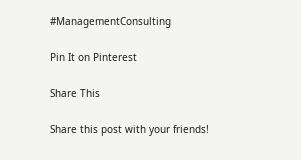#ManagementConsulting

Pin It on Pinterest

Share This

Share this post with your friends!